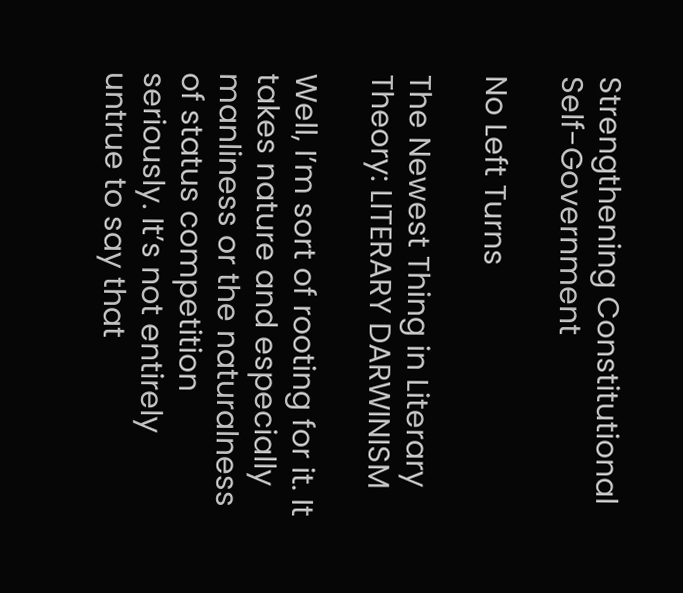Strengthening Constitutional Self-Government

No Left Turns

The Newest Thing in Literary Theory: LITERARY DARWINISM

Well, I’m sort of rooting for it. It takes nature and especially manliness or the naturalness of status competition seriously. It’s not entirely untrue to say that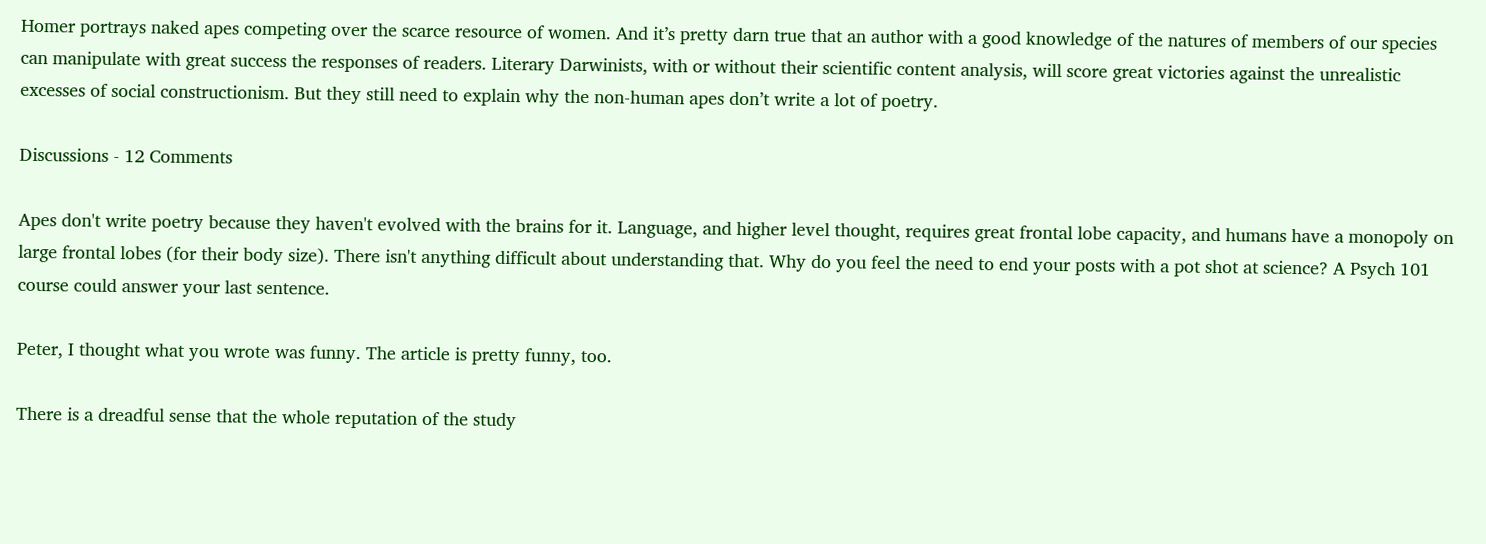Homer portrays naked apes competing over the scarce resource of women. And it’s pretty darn true that an author with a good knowledge of the natures of members of our species can manipulate with great success the responses of readers. Literary Darwinists, with or without their scientific content analysis, will score great victories against the unrealistic excesses of social constructionism. But they still need to explain why the non-human apes don’t write a lot of poetry.

Discussions - 12 Comments

Apes don't write poetry because they haven't evolved with the brains for it. Language, and higher level thought, requires great frontal lobe capacity, and humans have a monopoly on large frontal lobes (for their body size). There isn't anything difficult about understanding that. Why do you feel the need to end your posts with a pot shot at science? A Psych 101 course could answer your last sentence.

Peter, I thought what you wrote was funny. The article is pretty funny, too.

There is a dreadful sense that the whole reputation of the study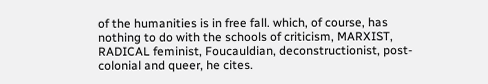of the humanities is in free fall. which, of course, has nothing to do with the schools of criticism, MARXIST, RADICAL feminist, Foucauldian, deconstructionist, post-colonial and queer, he cites.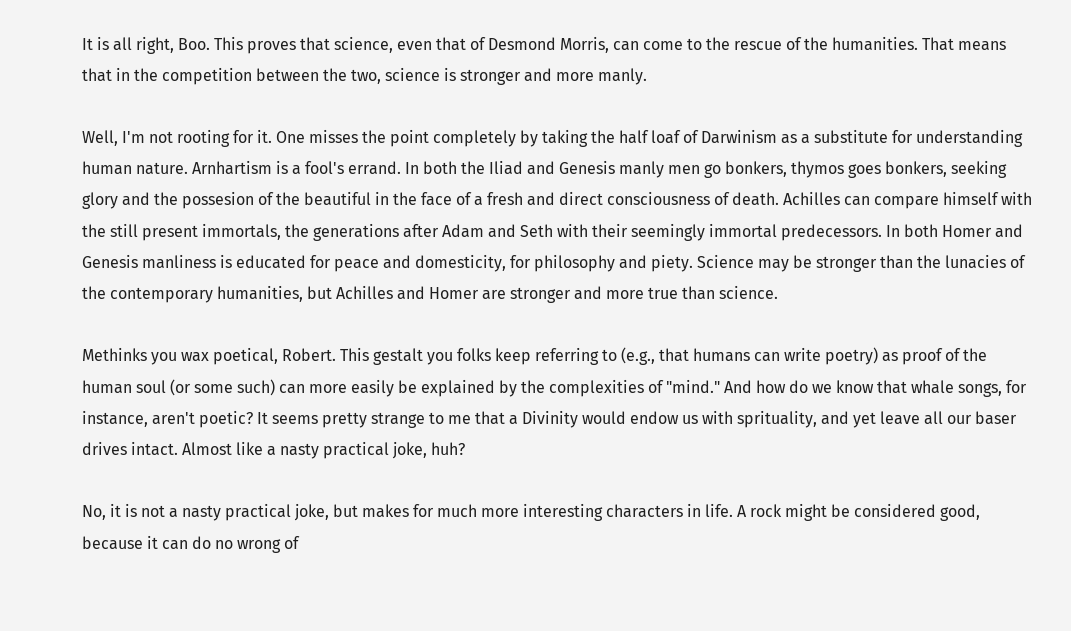It is all right, Boo. This proves that science, even that of Desmond Morris, can come to the rescue of the humanities. That means that in the competition between the two, science is stronger and more manly.

Well, I'm not rooting for it. One misses the point completely by taking the half loaf of Darwinism as a substitute for understanding human nature. Arnhartism is a fool's errand. In both the Iliad and Genesis manly men go bonkers, thymos goes bonkers, seeking glory and the possesion of the beautiful in the face of a fresh and direct consciousness of death. Achilles can compare himself with the still present immortals, the generations after Adam and Seth with their seemingly immortal predecessors. In both Homer and Genesis manliness is educated for peace and domesticity, for philosophy and piety. Science may be stronger than the lunacies of the contemporary humanities, but Achilles and Homer are stronger and more true than science.

Methinks you wax poetical, Robert. This gestalt you folks keep referring to (e.g., that humans can write poetry) as proof of the human soul (or some such) can more easily be explained by the complexities of "mind." And how do we know that whale songs, for instance, aren't poetic? It seems pretty strange to me that a Divinity would endow us with sprituality, and yet leave all our baser drives intact. Almost like a nasty practical joke, huh?

No, it is not a nasty practical joke, but makes for much more interesting characters in life. A rock might be considered good, because it can do no wrong of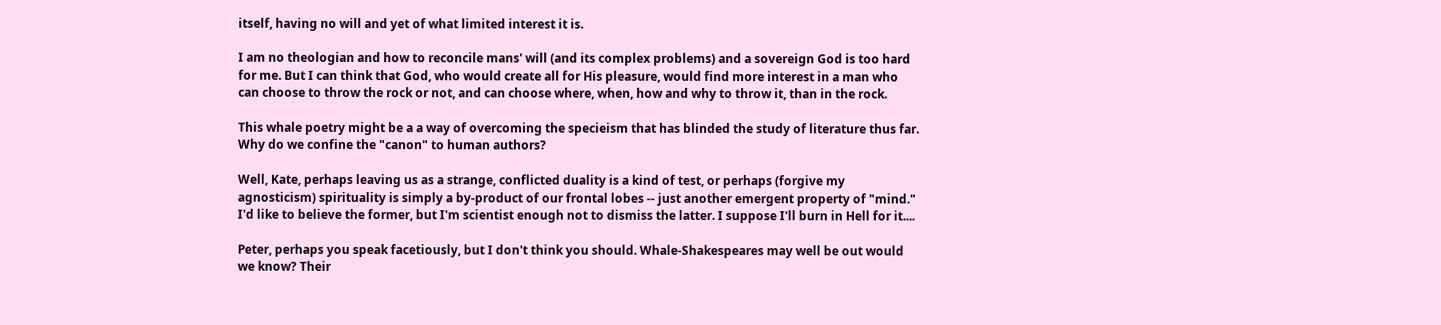itself, having no will and yet of what limited interest it is.

I am no theologian and how to reconcile mans' will (and its complex problems) and a sovereign God is too hard for me. But I can think that God, who would create all for His pleasure, would find more interest in a man who can choose to throw the rock or not, and can choose where, when, how and why to throw it, than in the rock.

This whale poetry might be a a way of overcoming the specieism that has blinded the study of literature thus far. Why do we confine the "canon" to human authors?

Well, Kate, perhaps leaving us as a strange, conflicted duality is a kind of test, or perhaps (forgive my agnosticism) spirituality is simply a by-product of our frontal lobes -- just another emergent property of "mind." I'd like to believe the former, but I'm scientist enough not to dismiss the latter. I suppose I'll burn in Hell for it....

Peter, perhaps you speak facetiously, but I don't think you should. Whale-Shakespeares may well be out would we know? Their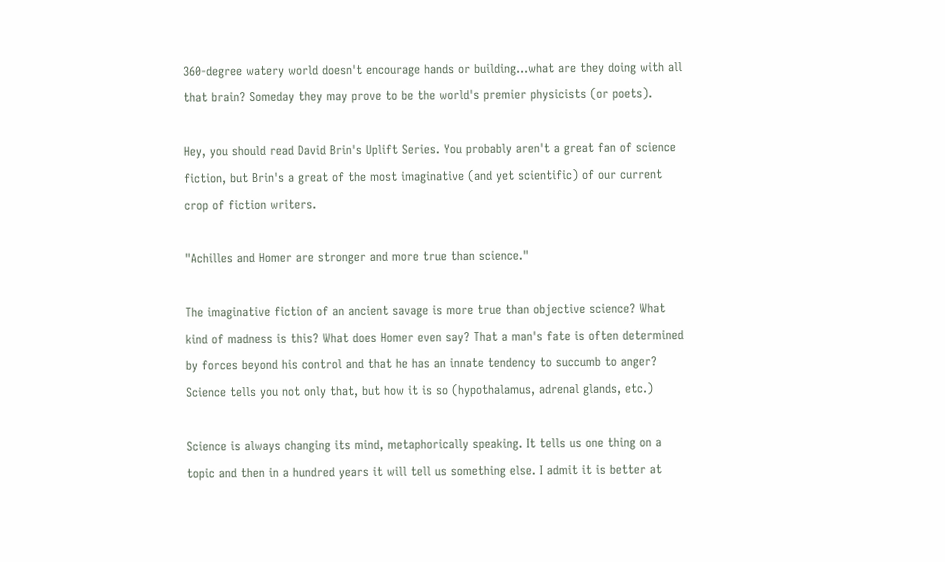360-degree watery world doesn't encourage hands or building...what are they doing with all that brain? Someday they may prove to be the world's premier physicists (or poets).

Hey, you should read David Brin's Uplift Series. You probably aren't a great fan of science fiction, but Brin's a great of the most imaginative (and yet scientific) of our current crop of fiction writers.

"Achilles and Homer are stronger and more true than science."

The imaginative fiction of an ancient savage is more true than objective science? What kind of madness is this? What does Homer even say? That a man's fate is often determined by forces beyond his control and that he has an innate tendency to succumb to anger? Science tells you not only that, but how it is so (hypothalamus, adrenal glands, etc.)

Science is always changing its mind, metaphorically speaking. It tells us one thing on a topic and then in a hundred years it will tell us something else. I admit it is better at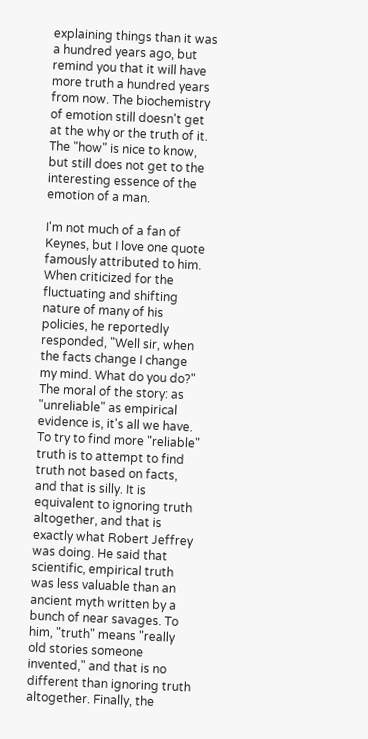explaining things than it was a hundred years ago, but remind you that it will have more truth a hundred years from now. The biochemistry of emotion still doesn't get at the why or the truth of it. The "how" is nice to know, but still does not get to the interesting essence of the emotion of a man.

I'm not much of a fan of Keynes, but I love one quote famously attributed to him. When criticized for the fluctuating and shifting nature of many of his policies, he reportedly responded, "Well sir, when the facts change I change my mind. What do you do?" The moral of the story: as "unreliable" as empirical evidence is, it's all we have. To try to find more "reliable" truth is to attempt to find truth not based on facts, and that is silly. It is equivalent to ignoring truth altogether, and that is exactly what Robert Jeffrey was doing. He said that scientific, empirical truth was less valuable than an ancient myth written by a bunch of near savages. To him, "truth" means "really old stories someone invented," and that is no different than ignoring truth altogether. Finally, the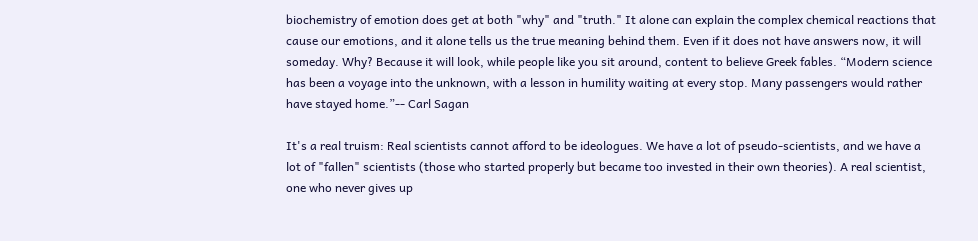biochemistry of emotion does get at both "why" and "truth." It alone can explain the complex chemical reactions that cause our emotions, and it alone tells us the true meaning behind them. Even if it does not have answers now, it will someday. Why? Because it will look, while people like you sit around, content to believe Greek fables. “Modern science has been a voyage into the unknown, with a lesson in humility waiting at every stop. Many passengers would rather have stayed home.”-- Carl Sagan

It's a real truism: Real scientists cannot afford to be ideologues. We have a lot of pseudo-scientists, and we have a lot of "fallen" scientists (those who started properly but became too invested in their own theories). A real scientist, one who never gives up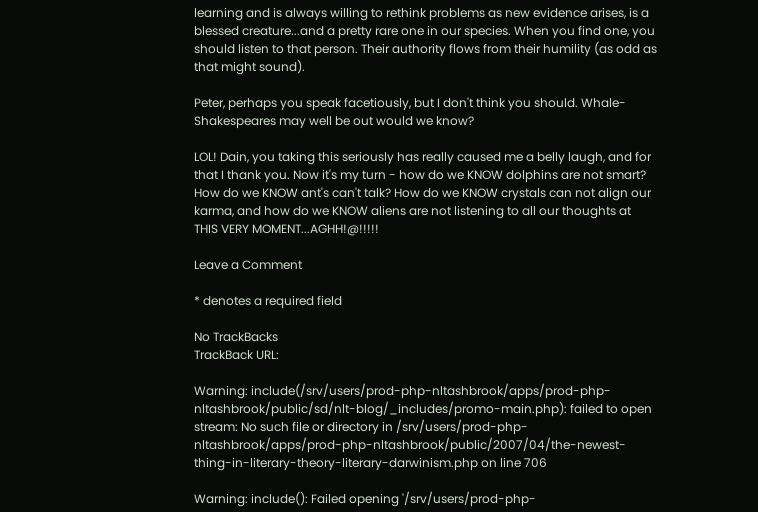learning and is always willing to rethink problems as new evidence arises, is a blessed creature...and a pretty rare one in our species. When you find one, you should listen to that person. Their authority flows from their humility (as odd as that might sound).

Peter, perhaps you speak facetiously, but I don't think you should. Whale-Shakespeares may well be out would we know?

LOL! Dain, you taking this seriously has really caused me a belly laugh, and for that I thank you. Now it's my turn - how do we KNOW dolphins are not smart? How do we KNOW ant's can't talk? How do we KNOW crystals can not align our karma, and how do we KNOW aliens are not listening to all our thoughts at THIS VERY MOMENT...AGHH!@!!!!!

Leave a Comment

* denotes a required field

No TrackBacks
TrackBack URL:

Warning: include(/srv/users/prod-php-nltashbrook/apps/prod-php-nltashbrook/public/sd/nlt-blog/_includes/promo-main.php): failed to open stream: No such file or directory in /srv/users/prod-php-nltashbrook/apps/prod-php-nltashbrook/public/2007/04/the-newest-thing-in-literary-theory-literary-darwinism.php on line 706

Warning: include(): Failed opening '/srv/users/prod-php-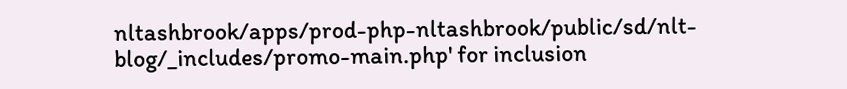nltashbrook/apps/prod-php-nltashbrook/public/sd/nlt-blog/_includes/promo-main.php' for inclusion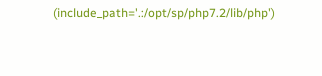(include_path='.:/opt/sp/php7.2/lib/php')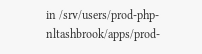in /srv/users/prod-php-nltashbrook/apps/prod-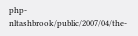php-nltashbrook/public/2007/04/the-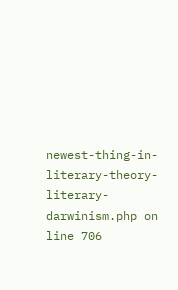newest-thing-in-literary-theory-literary-darwinism.php on line 706